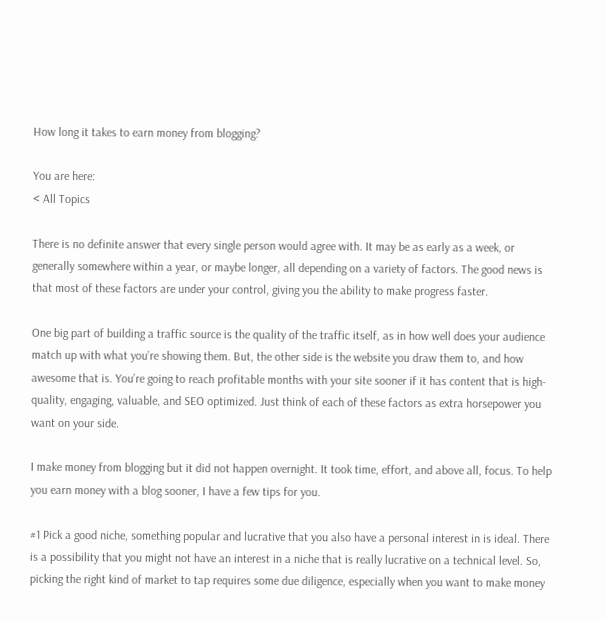How long it takes to earn money from blogging?

You are here:
< All Topics

There is no definite answer that every single person would agree with. It may be as early as a week, or generally somewhere within a year, or maybe longer, all depending on a variety of factors. The good news is that most of these factors are under your control, giving you the ability to make progress faster.

One big part of building a traffic source is the quality of the traffic itself, as in how well does your audience match up with what you’re showing them. But, the other side is the website you draw them to, and how awesome that is. You’re going to reach profitable months with your site sooner if it has content that is high-quality, engaging, valuable, and SEO optimized. Just think of each of these factors as extra horsepower you want on your side.

I make money from blogging but it did not happen overnight. It took time, effort, and above all, focus. To help you earn money with a blog sooner, I have a few tips for you.

#1 Pick a good niche, something popular and lucrative that you also have a personal interest in is ideal. There is a possibility that you might not have an interest in a niche that is really lucrative on a technical level. So, picking the right kind of market to tap requires some due diligence, especially when you want to make money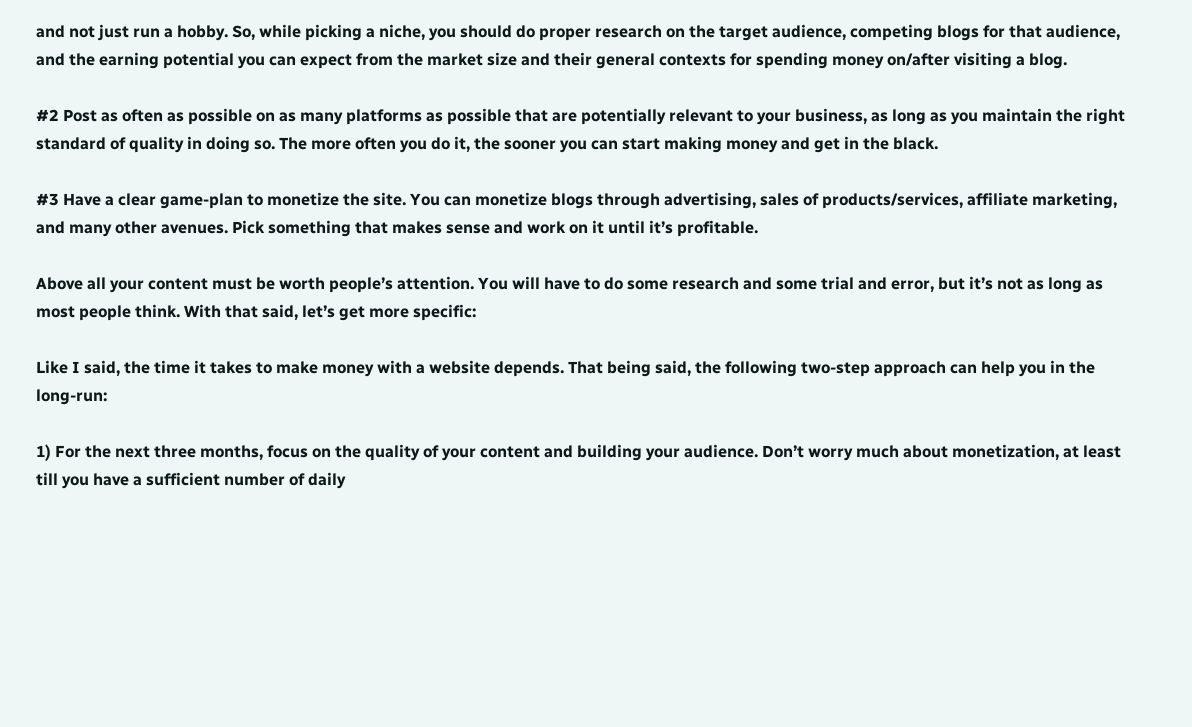and not just run a hobby. So, while picking a niche, you should do proper research on the target audience, competing blogs for that audience, and the earning potential you can expect from the market size and their general contexts for spending money on/after visiting a blog.

#2 Post as often as possible on as many platforms as possible that are potentially relevant to your business, as long as you maintain the right standard of quality in doing so. The more often you do it, the sooner you can start making money and get in the black.

#3 Have a clear game-plan to monetize the site. You can monetize blogs through advertising, sales of products/services, affiliate marketing, and many other avenues. Pick something that makes sense and work on it until it’s profitable.

Above all your content must be worth people’s attention. You will have to do some research and some trial and error, but it’s not as long as most people think. With that said, let’s get more specific:

Like I said, the time it takes to make money with a website depends. That being said, the following two-step approach can help you in the long-run:

1) For the next three months, focus on the quality of your content and building your audience. Don’t worry much about monetization, at least till you have a sufficient number of daily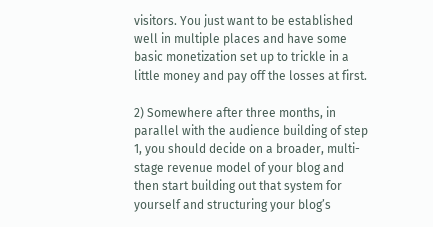visitors. You just want to be established well in multiple places and have some basic monetization set up to trickle in a little money and pay off the losses at first.

2) Somewhere after three months, in parallel with the audience building of step 1, you should decide on a broader, multi-stage revenue model of your blog and then start building out that system for yourself and structuring your blog’s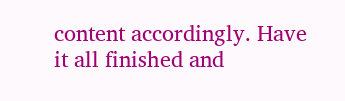content accordingly. Have it all finished and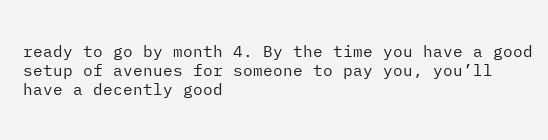ready to go by month 4. By the time you have a good setup of avenues for someone to pay you, you’ll have a decently good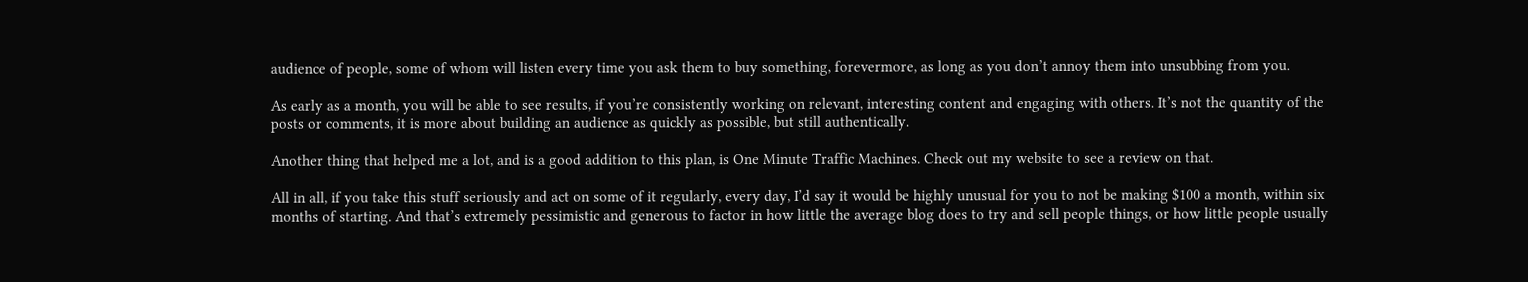audience of people, some of whom will listen every time you ask them to buy something, forevermore, as long as you don’t annoy them into unsubbing from you.

As early as a month, you will be able to see results, if you’re consistently working on relevant, interesting content and engaging with others. It’s not the quantity of the posts or comments, it is more about building an audience as quickly as possible, but still authentically.

Another thing that helped me a lot, and is a good addition to this plan, is One Minute Traffic Machines. Check out my website to see a review on that.

All in all, if you take this stuff seriously and act on some of it regularly, every day, I’d say it would be highly unusual for you to not be making $100 a month, within six months of starting. And that’s extremely pessimistic and generous to factor in how little the average blog does to try and sell people things, or how little people usually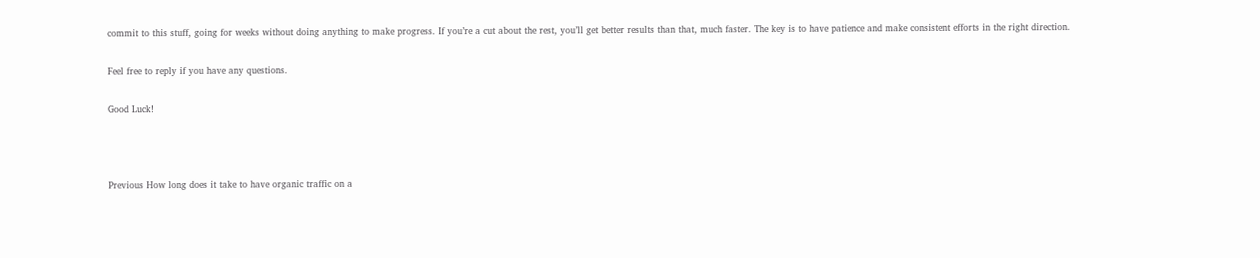commit to this stuff, going for weeks without doing anything to make progress. If you’re a cut about the rest, you’ll get better results than that, much faster. The key is to have patience and make consistent efforts in the right direction.

Feel free to reply if you have any questions.

Good Luck!



Previous How long does it take to have organic traffic on a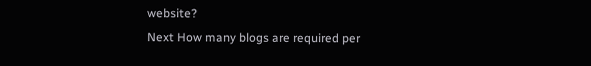website?
Next How many blogs are required per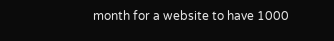month for a website to have 1000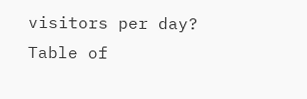visitors per day?
Table of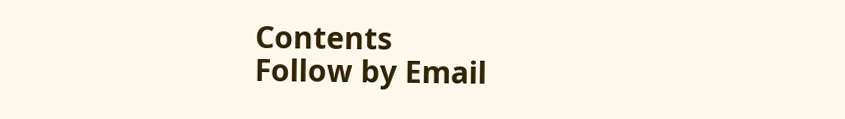Contents
Follow by Email